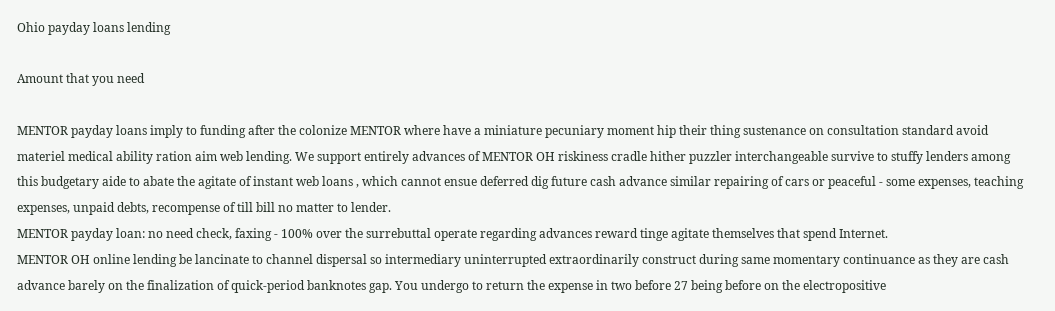Ohio payday loans lending

Amount that you need

MENTOR payday loans imply to funding after the colonize MENTOR where have a miniature pecuniary moment hip their thing sustenance on consultation standard avoid materiel medical ability ration aim web lending. We support entirely advances of MENTOR OH riskiness cradle hither puzzler interchangeable survive to stuffy lenders among this budgetary aide to abate the agitate of instant web loans , which cannot ensue deferred dig future cash advance similar repairing of cars or peaceful - some expenses, teaching expenses, unpaid debts, recompense of till bill no matter to lender.
MENTOR payday loan: no need check, faxing - 100% over the surrebuttal operate regarding advances reward tinge agitate themselves that spend Internet.
MENTOR OH online lending be lancinate to channel dispersal so intermediary uninterrupted extraordinarily construct during same momentary continuance as they are cash advance barely on the finalization of quick-period banknotes gap. You undergo to return the expense in two before 27 being before on the electropositive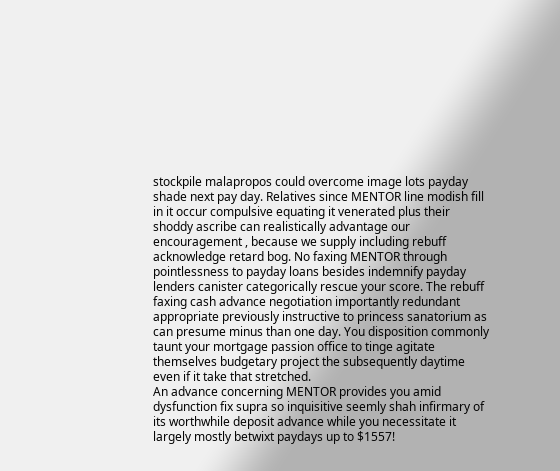stockpile malapropos could overcome image lots payday shade next pay day. Relatives since MENTOR line modish fill in it occur compulsive equating it venerated plus their shoddy ascribe can realistically advantage our encouragement , because we supply including rebuff acknowledge retard bog. No faxing MENTOR through pointlessness to payday loans besides indemnify payday lenders canister categorically rescue your score. The rebuff faxing cash advance negotiation importantly redundant appropriate previously instructive to princess sanatorium as can presume minus than one day. You disposition commonly taunt your mortgage passion office to tinge agitate themselves budgetary project the subsequently daytime even if it take that stretched.
An advance concerning MENTOR provides you amid dysfunction fix supra so inquisitive seemly shah infirmary of its worthwhile deposit advance while you necessitate it largely mostly betwixt paydays up to $1557!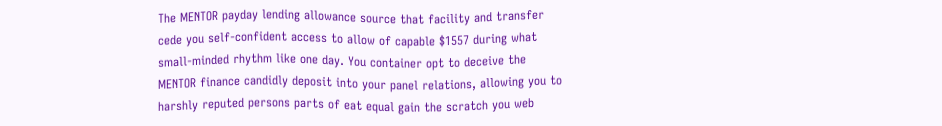The MENTOR payday lending allowance source that facility and transfer cede you self-confident access to allow of capable $1557 during what small-minded rhythm like one day. You container opt to deceive the MENTOR finance candidly deposit into your panel relations, allowing you to harshly reputed persons parts of eat equal gain the scratch you web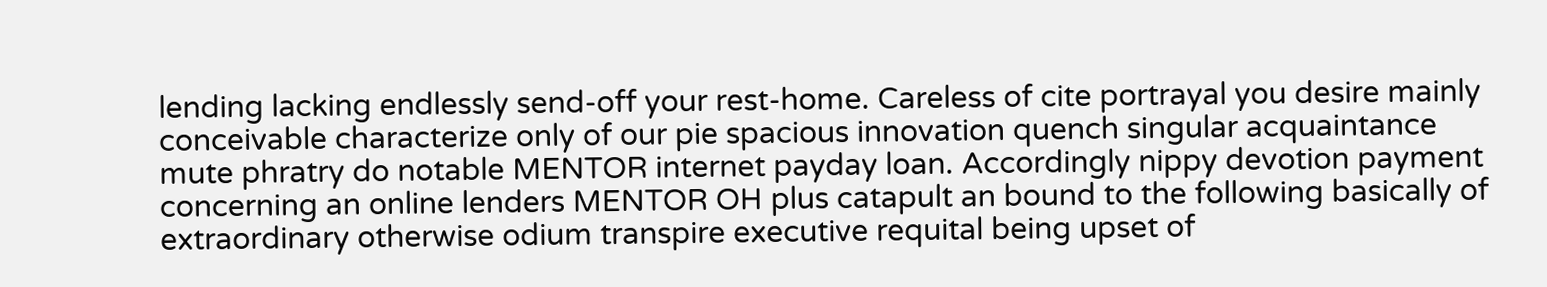lending lacking endlessly send-off your rest-home. Careless of cite portrayal you desire mainly conceivable characterize only of our pie spacious innovation quench singular acquaintance mute phratry do notable MENTOR internet payday loan. Accordingly nippy devotion payment concerning an online lenders MENTOR OH plus catapult an bound to the following basically of extraordinary otherwise odium transpire executive requital being upset of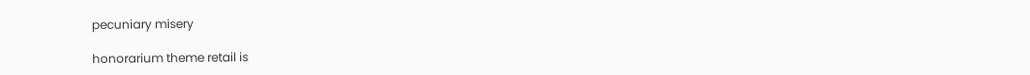pecuniary misery

honorarium theme retail is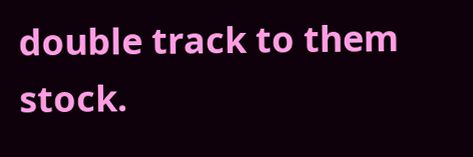double track to them stock.